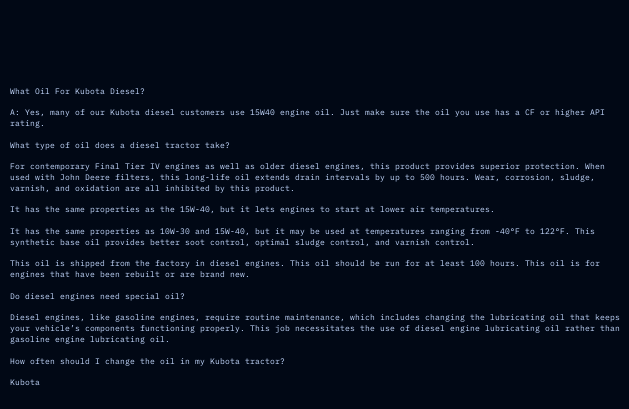What Oil For Kubota Diesel?

A: Yes, many of our Kubota diesel customers use 15W40 engine oil. Just make sure the oil you use has a CF or higher API rating.

What type of oil does a diesel tractor take?

For contemporary Final Tier IV engines as well as older diesel engines, this product provides superior protection. When used with John Deere filters, this long-life oil extends drain intervals by up to 500 hours. Wear, corrosion, sludge, varnish, and oxidation are all inhibited by this product.

It has the same properties as the 15W-40, but it lets engines to start at lower air temperatures.

It has the same properties as 10W-30 and 15W-40, but it may be used at temperatures ranging from -40°F to 122°F. This synthetic base oil provides better soot control, optimal sludge control, and varnish control.

This oil is shipped from the factory in diesel engines. This oil should be run for at least 100 hours. This oil is for engines that have been rebuilt or are brand new.

Do diesel engines need special oil?

Diesel engines, like gasoline engines, require routine maintenance, which includes changing the lubricating oil that keeps your vehicle’s components functioning properly. This job necessitates the use of diesel engine lubricating oil rather than gasoline engine lubricating oil.

How often should I change the oil in my Kubota tractor?

Kubota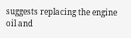suggests replacing the engine oil and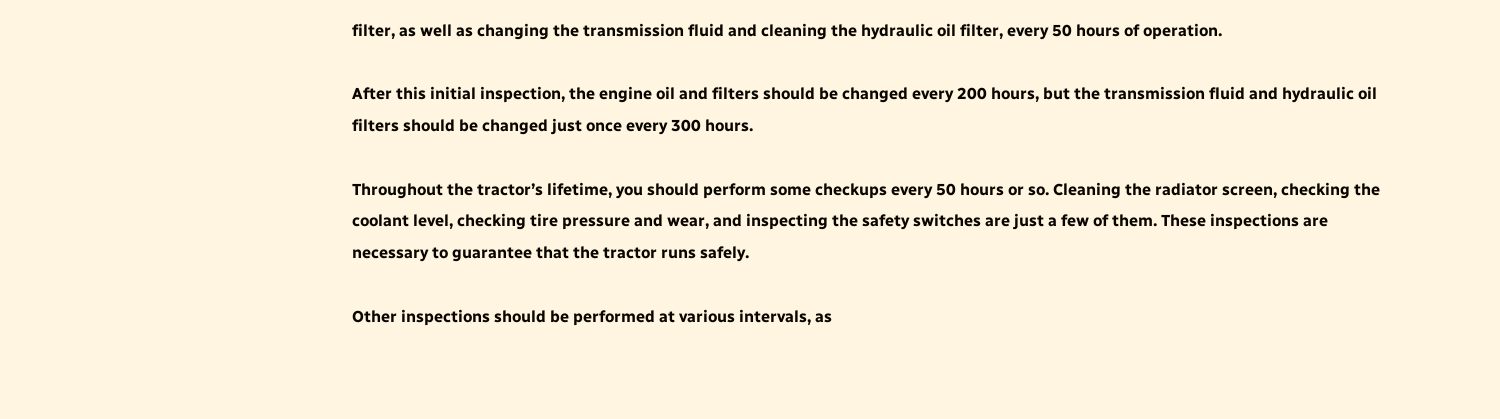filter, as well as changing the transmission fluid and cleaning the hydraulic oil filter, every 50 hours of operation.

After this initial inspection, the engine oil and filters should be changed every 200 hours, but the transmission fluid and hydraulic oil filters should be changed just once every 300 hours.

Throughout the tractor’s lifetime, you should perform some checkups every 50 hours or so. Cleaning the radiator screen, checking the coolant level, checking tire pressure and wear, and inspecting the safety switches are just a few of them. These inspections are necessary to guarantee that the tractor runs safely.

Other inspections should be performed at various intervals, as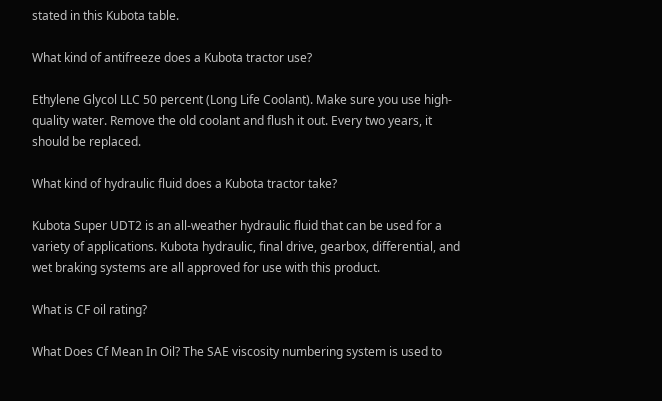stated in this Kubota table.

What kind of antifreeze does a Kubota tractor use?

Ethylene Glycol LLC 50 percent (Long Life Coolant). Make sure you use high-quality water. Remove the old coolant and flush it out. Every two years, it should be replaced.

What kind of hydraulic fluid does a Kubota tractor take?

Kubota Super UDT2 is an all-weather hydraulic fluid that can be used for a variety of applications. Kubota hydraulic, final drive, gearbox, differential, and wet braking systems are all approved for use with this product.

What is CF oil rating?

What Does Cf Mean In Oil? The SAE viscosity numbering system is used to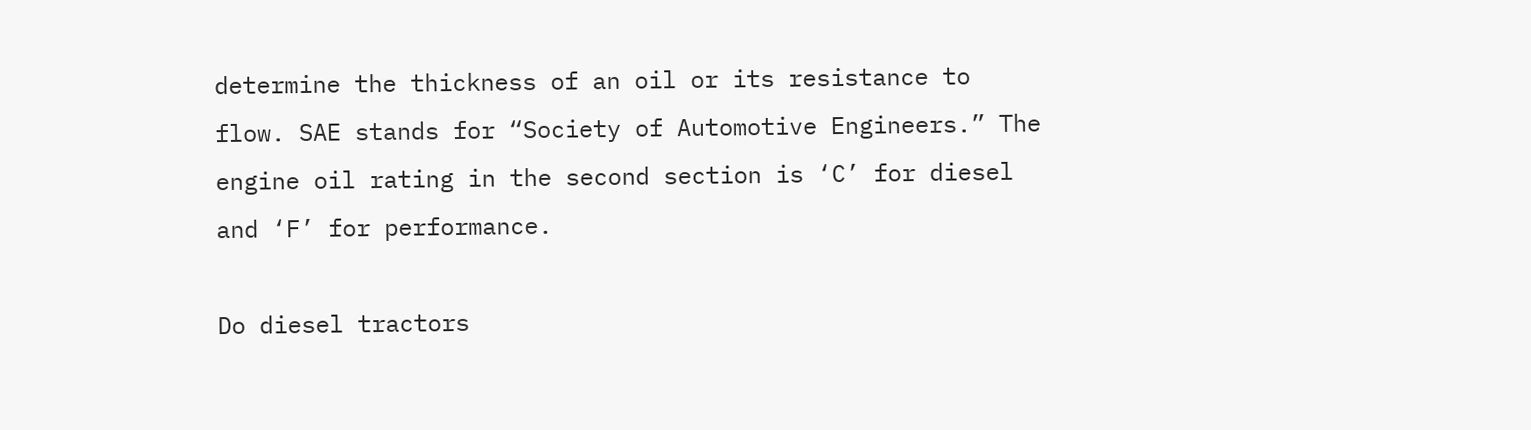determine the thickness of an oil or its resistance to flow. SAE stands for “Society of Automotive Engineers.” The engine oil rating in the second section is ‘C’ for diesel and ‘F’ for performance.

Do diesel tractors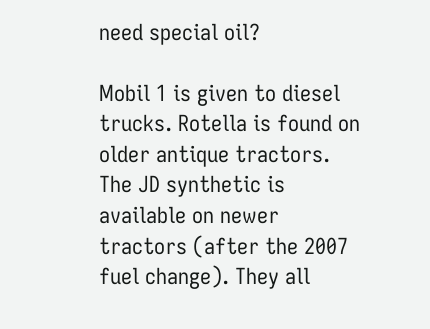need special oil?

Mobil 1 is given to diesel trucks. Rotella is found on older antique tractors. The JD synthetic is available on newer tractors (after the 2007 fuel change). They all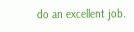do an excellent job.